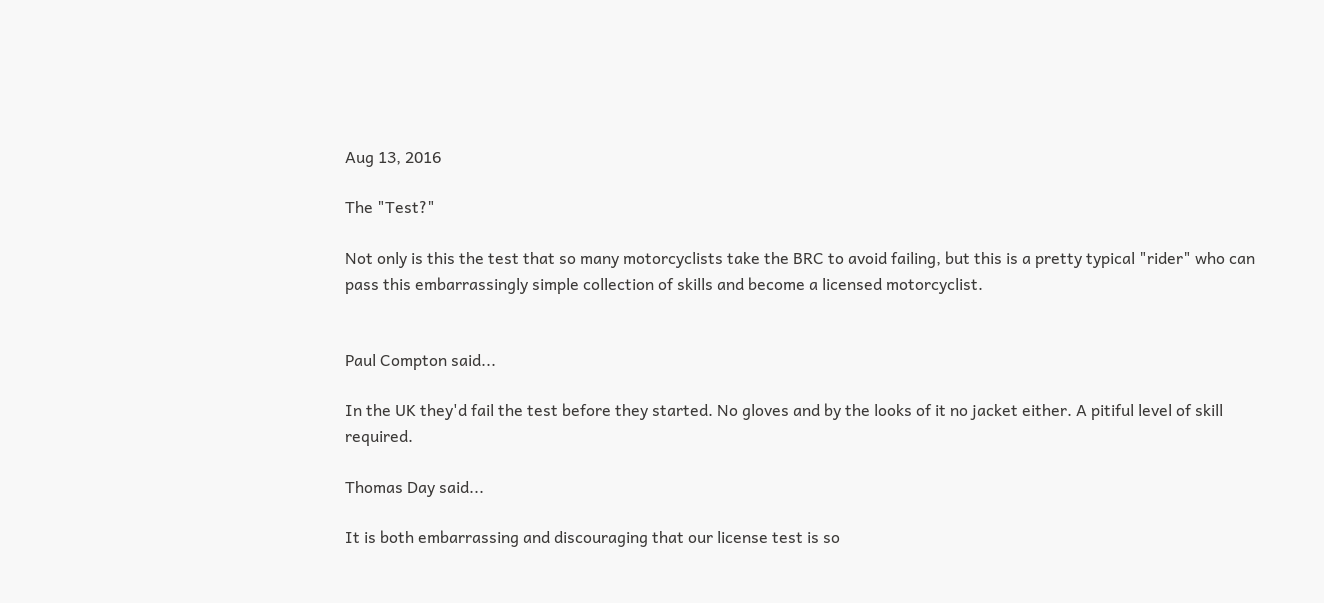Aug 13, 2016

The "Test?"

Not only is this the test that so many motorcyclists take the BRC to avoid failing, but this is a pretty typical "rider" who can pass this embarrassingly simple collection of skills and become a licensed motorcyclist.


Paul Compton said...

In the UK they'd fail the test before they started. No gloves and by the looks of it no jacket either. A pitiful level of skill required.

Thomas Day said...

It is both embarrassing and discouraging that our license test is so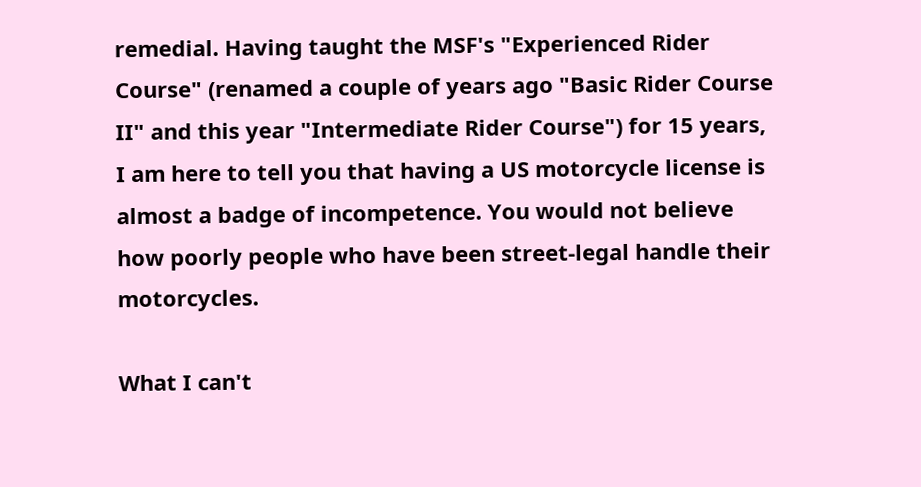remedial. Having taught the MSF's "Experienced Rider Course" (renamed a couple of years ago "Basic Rider Course II" and this year "Intermediate Rider Course") for 15 years, I am here to tell you that having a US motorcycle license is almost a badge of incompetence. You would not believe how poorly people who have been street-legal handle their motorcycles.

What I can't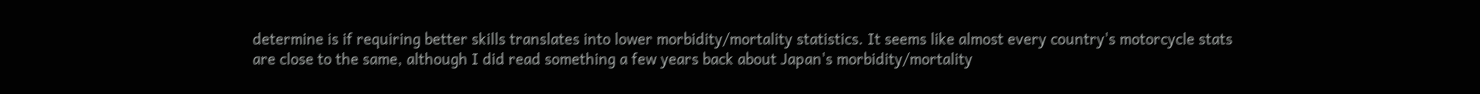determine is if requiring better skills translates into lower morbidity/mortality statistics. It seems like almost every country's motorcycle stats are close to the same, although I did read something a few years back about Japan's morbidity/mortality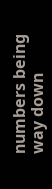numbers being way down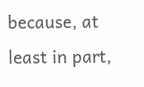because, at least in part,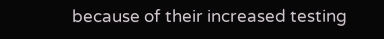because of their increased testing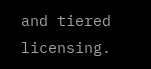and tiered licensing.